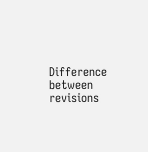Difference between revisions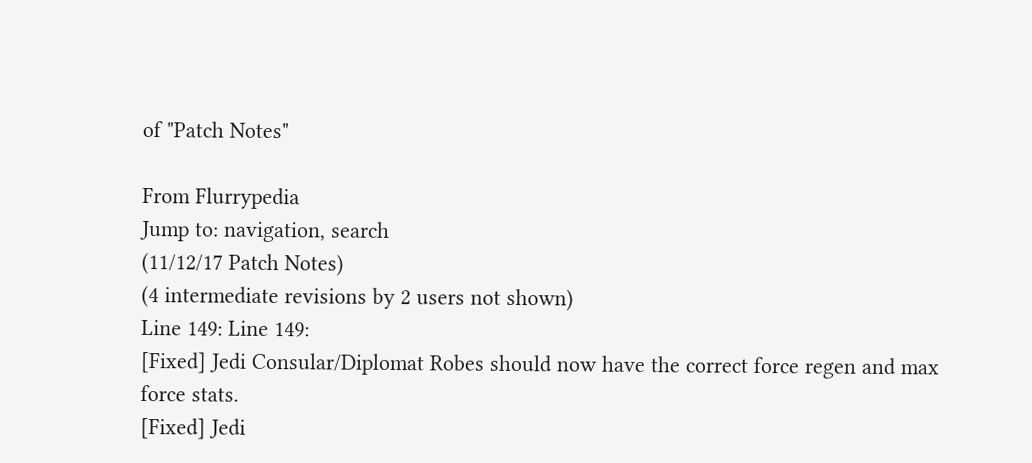of "Patch Notes"

From Flurrypedia
Jump to: navigation, search
(11/12/17 Patch Notes)
(4 intermediate revisions by 2 users not shown)
Line 149: Line 149:
[Fixed] Jedi Consular/Diplomat Robes should now have the correct force regen and max force stats.
[Fixed] Jedi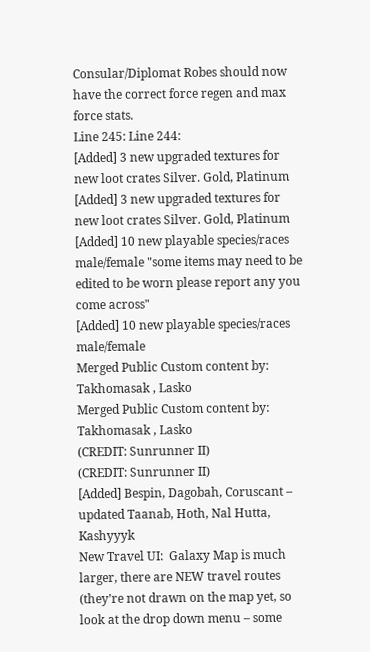Consular/Diplomat Robes should now have the correct force regen and max force stats.
Line 245: Line 244:
[Added] 3 new upgraded textures for new loot crates Silver. Gold, Platinum
[Added] 3 new upgraded textures for new loot crates Silver. Gold, Platinum
[Added] 10 new playable species/races male/female "some items may need to be edited to be worn please report any you come across"
[Added] 10 new playable species/races male/female
Merged Public Custom content by: Takhomasak , Lasko
Merged Public Custom content by: Takhomasak , Lasko
(CREDIT: Sunrunner II)
(CREDIT: Sunrunner II)
[Added] Bespin, Dagobah, Coruscant – updated Taanab, Hoth, Nal Hutta, Kashyyyk
New Travel UI:  Galaxy Map is much larger, there are NEW travel routes (they’re not drawn on the map yet, so look at the drop down menu – some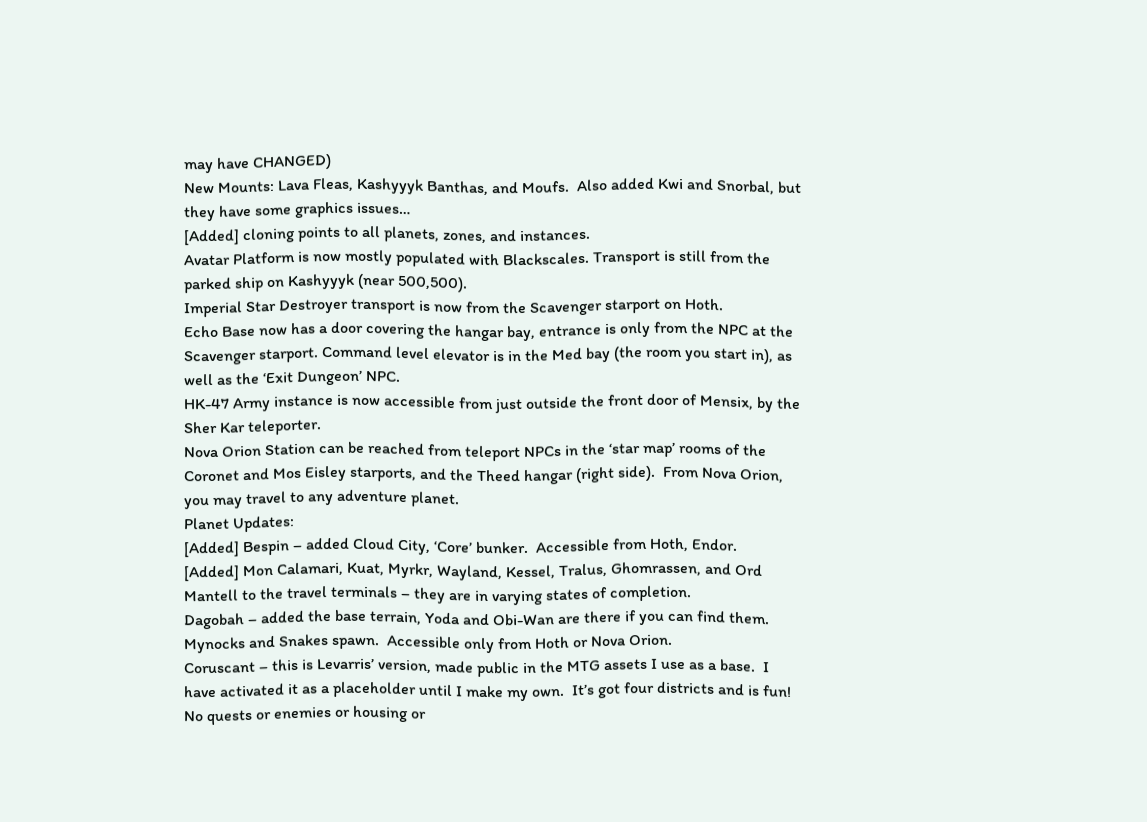may have CHANGED)
New Mounts: Lava Fleas, Kashyyyk Banthas, and Moufs.  Also added Kwi and Snorbal, but they have some graphics issues…
[Added] cloning points to all planets, zones, and instances.
Avatar Platform is now mostly populated with Blackscales. Transport is still from the parked ship on Kashyyyk (near 500,500).
Imperial Star Destroyer transport is now from the Scavenger starport on Hoth.
Echo Base now has a door covering the hangar bay, entrance is only from the NPC at the Scavenger starport. Command level elevator is in the Med bay (the room you start in), as well as the ‘Exit Dungeon’ NPC.
HK-47 Army instance is now accessible from just outside the front door of Mensix, by the Sher Kar teleporter.
Nova Orion Station can be reached from teleport NPCs in the ‘star map’ rooms of the Coronet and Mos Eisley starports, and the Theed hangar (right side).  From Nova Orion, you may travel to any adventure planet.
Planet Updates:
[Added] Bespin – added Cloud City, ‘Core’ bunker.  Accessible from Hoth, Endor.
[Added] Mon Calamari, Kuat, Myrkr, Wayland, Kessel, Tralus, Ghomrassen, and Ord Mantell to the travel terminals – they are in varying states of completion.
Dagobah – added the base terrain, Yoda and Obi-Wan are there if you can find them.  Mynocks and Snakes spawn.  Accessible only from Hoth or Nova Orion.
Coruscant – this is Levarris’ version, made public in the MTG assets I use as a base.  I have activated it as a placeholder until I make my own.  It’s got four districts and is fun!  No quests or enemies or housing or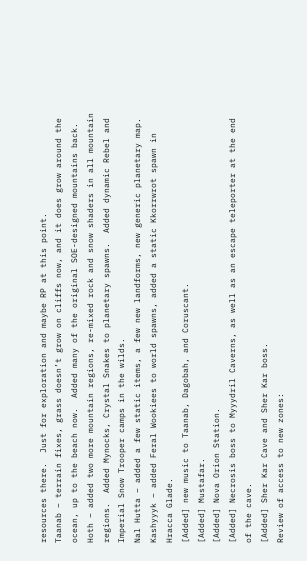resources there.  Just for exploration and maybe RP at this point.
Taanab – terrain fixes, grass doesn’t grow on cliffs now, and it does grow around the ocean, up to the beach now.  Added many of the original SOE-designed mountains back.
Hoth – added two more mountain regions, re-mixed rock and snow shaders in all mountain regions.  Added Mynocks, Crystal Snakes to planetary spawns.  Added dynamic Rebel and Imperial Snow Trooper camps in the wilds.
Nal Hutta – added a few static items, a few new landforms, new generic planetary map.
Kashyyyk – added Feral Wookiees to world spawns, added a static Kkorrwrot spawn in Hracca Glade.
[Added] new music to Taanab, Dagobah, and Coruscant.
[Added] Mustafar.
[Added] Nova Orion Station.
[Added] Necrosis boss to Myyydril Caverns, as well as an escape teleporter at the end of the cave.
[Added] Sher Kar Cave and Sher Kar boss.
Review of access to new zones: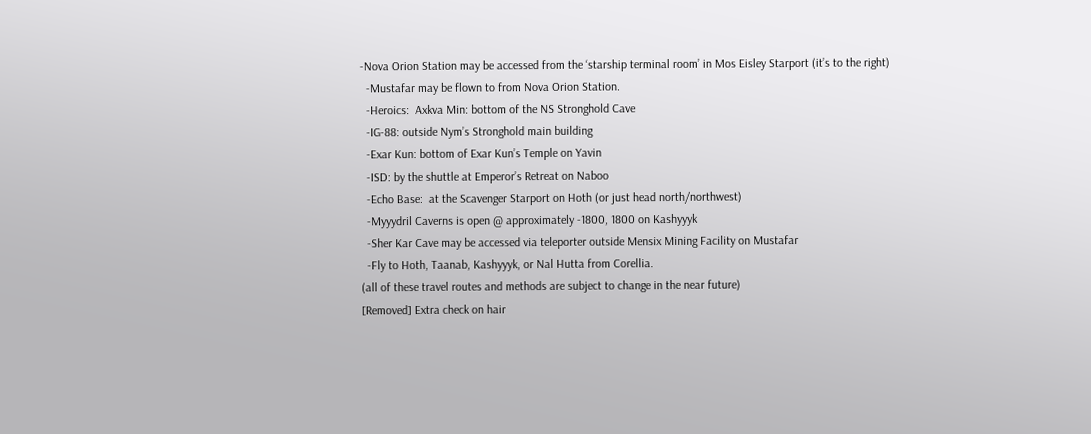-Nova Orion Station may be accessed from the ‘starship terminal room’ in Mos Eisley Starport (it’s to the right)
  -Mustafar may be flown to from Nova Orion Station.
  -Heroics:  Axkva Min: bottom of the NS Stronghold Cave
  -IG-88: outside Nym’s Stronghold main building
  -Exar Kun: bottom of Exar Kun’s Temple on Yavin
  -ISD: by the shuttle at Emperor’s Retreat on Naboo
  -Echo Base:  at the Scavenger Starport on Hoth (or just head north/northwest)
  -Myyydril Caverns is open @ approximately -1800, 1800 on Kashyyyk
  -Sher Kar Cave may be accessed via teleporter outside Mensix Mining Facility on Mustafar
  -Fly to Hoth, Taanab, Kashyyyk, or Nal Hutta from Corellia.
(all of these travel routes and methods are subject to change in the near future)
[Removed] Extra check on hair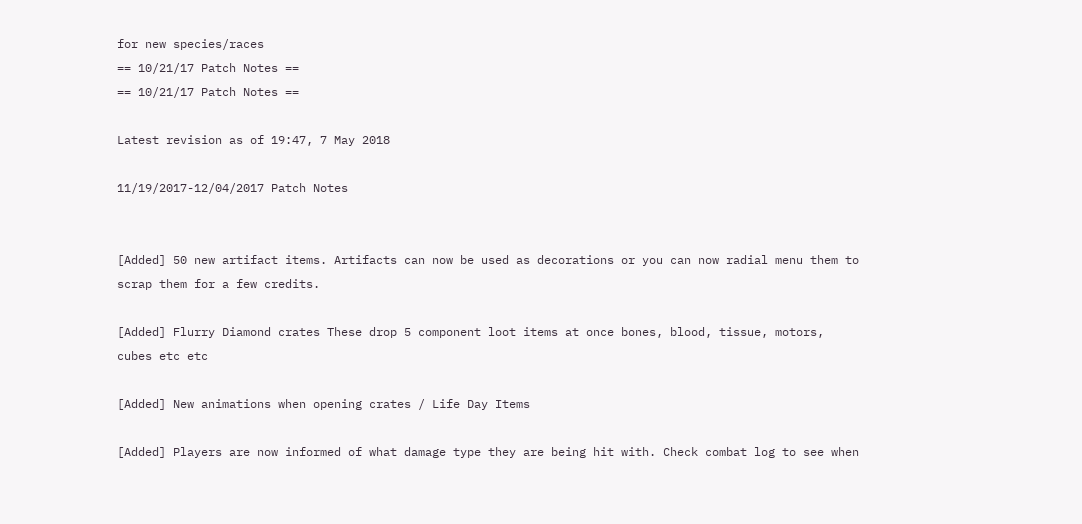for new species/races
== 10/21/17 Patch Notes ==
== 10/21/17 Patch Notes ==

Latest revision as of 19:47, 7 May 2018

11/19/2017-12/04/2017 Patch Notes


[Added] 50 new artifact items. Artifacts can now be used as decorations or you can now radial menu them to scrap them for a few credits.

[Added] Flurry Diamond crates These drop 5 component loot items at once bones, blood, tissue, motors, cubes etc etc

[Added] New animations when opening crates / Life Day Items

[Added] Players are now informed of what damage type they are being hit with. Check combat log to see when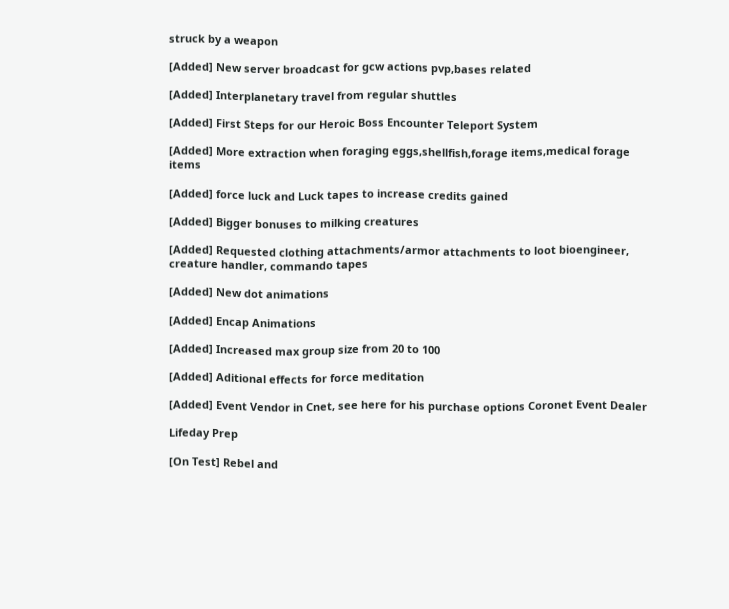struck by a weapon

[Added] New server broadcast for gcw actions pvp,bases related

[Added] Interplanetary travel from regular shuttles

[Added] First Steps for our Heroic Boss Encounter Teleport System

[Added] More extraction when foraging eggs,shellfish,forage items,medical forage items

[Added] force luck and Luck tapes to increase credits gained

[Added] Bigger bonuses to milking creatures

[Added] Requested clothing attachments/armor attachments to loot bioengineer, creature handler, commando tapes

[Added] New dot animations

[Added] Encap Animations

[Added] Increased max group size from 20 to 100

[Added] Aditional effects for force meditation

[Added] Event Vendor in Cnet, see here for his purchase options Coronet Event Dealer

Lifeday Prep

[On Test] Rebel and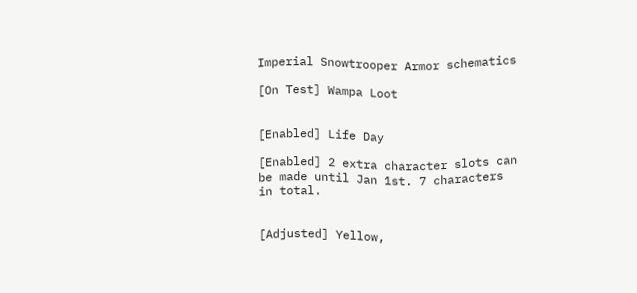Imperial Snowtrooper Armor schematics

[On Test] Wampa Loot


[Enabled] Life Day

[Enabled] 2 extra character slots can be made until Jan 1st. 7 characters in total.


[Adjusted] Yellow,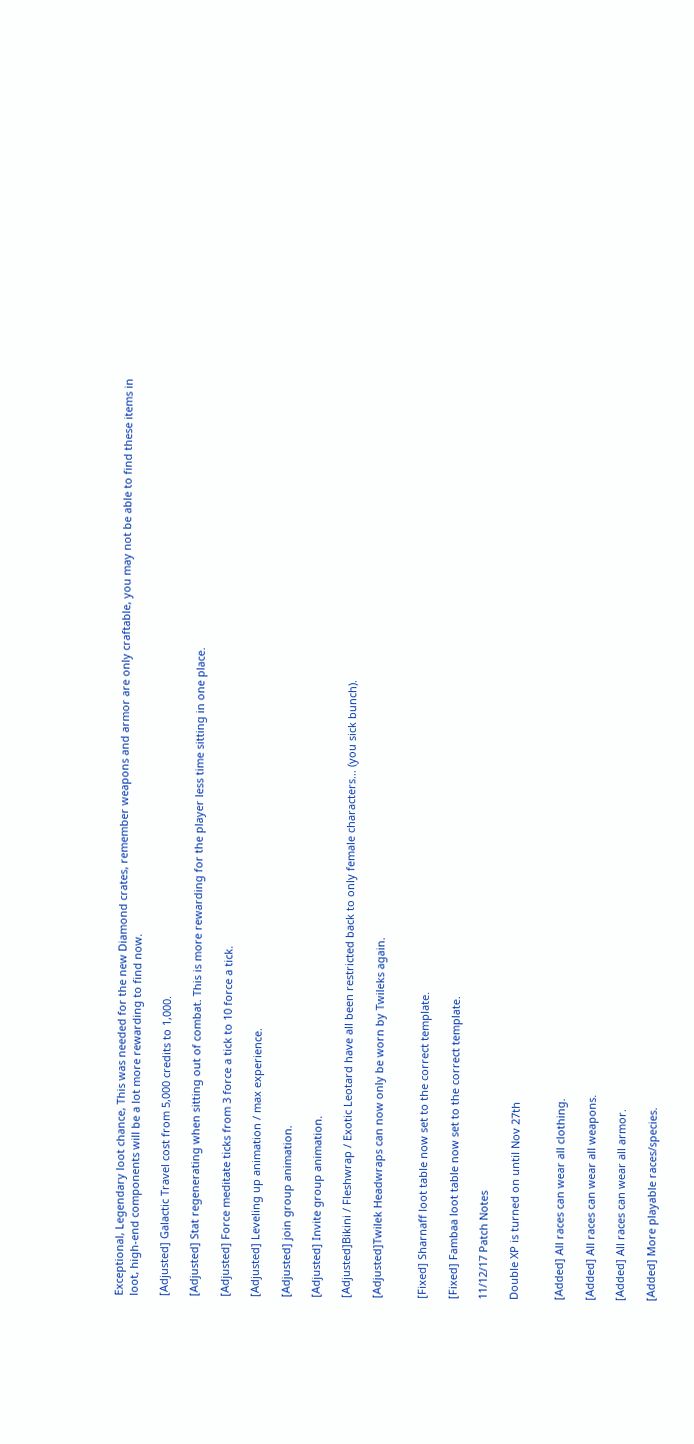Exceptional, Legendary loot chance, This was needed for the new Diamond crates, remember weapons and armor are only craftable, you may not be able to find these items in loot, high-end components will be a lot more rewarding to find now.

[Adjusted] Galactic Travel cost from 5,000 credits to 1,000.

[Adjusted] Stat regenerating when sitting out of combat. This is more rewarding for the player less time sitting in one place.

[Adjusted] Force meditate ticks from 3 force a tick to 10 force a tick.

[Adjusted] Leveling up animation / max experience.

[Adjusted] join group animation.

[Adjusted] Invite group animation.

[Adjusted]Bikini / Fleshwrap / Exotic Leotard have all been restricted back to only female characters... (you sick bunch).

[Adjusted]Twilek Headwraps can now only be worn by Twileks again.


[Fixed] Sharnaff loot table now set to the correct template.

[Fixed] Fambaa loot table now set to the correct template.

11/12/17 Patch Notes

Double XP is turned on until Nov 27th


[Added] All races can wear all clothing.

[Added] All races can wear all weapons.

[Added] All races can wear all armor.

[Added] More playable races/species.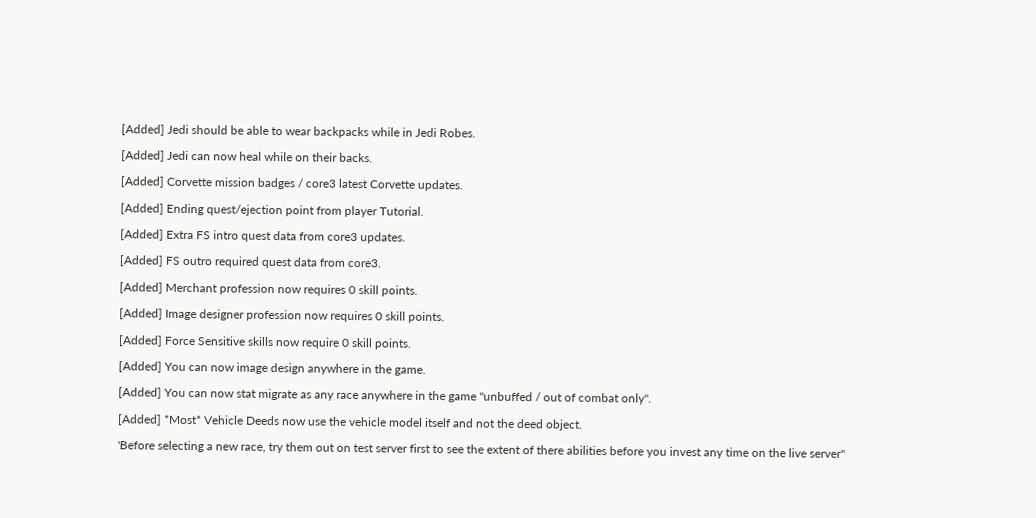[Added] Jedi should be able to wear backpacks while in Jedi Robes.

[Added] Jedi can now heal while on their backs.

[Added] Corvette mission badges / core3 latest Corvette updates.

[Added] Ending quest/ejection point from player Tutorial.

[Added] Extra FS intro quest data from core3 updates.

[Added] FS outro required quest data from core3.

[Added] Merchant profession now requires 0 skill points.

[Added] Image designer profession now requires 0 skill points.

[Added] Force Sensitive skills now require 0 skill points.

[Added] You can now image design anywhere in the game.

[Added] You can now stat migrate as any race anywhere in the game "unbuffed / out of combat only".

[Added] *Most* Vehicle Deeds now use the vehicle model itself and not the deed object.

'Before selecting a new race, try them out on test server first to see the extent of there abilities before you invest any time on the live server"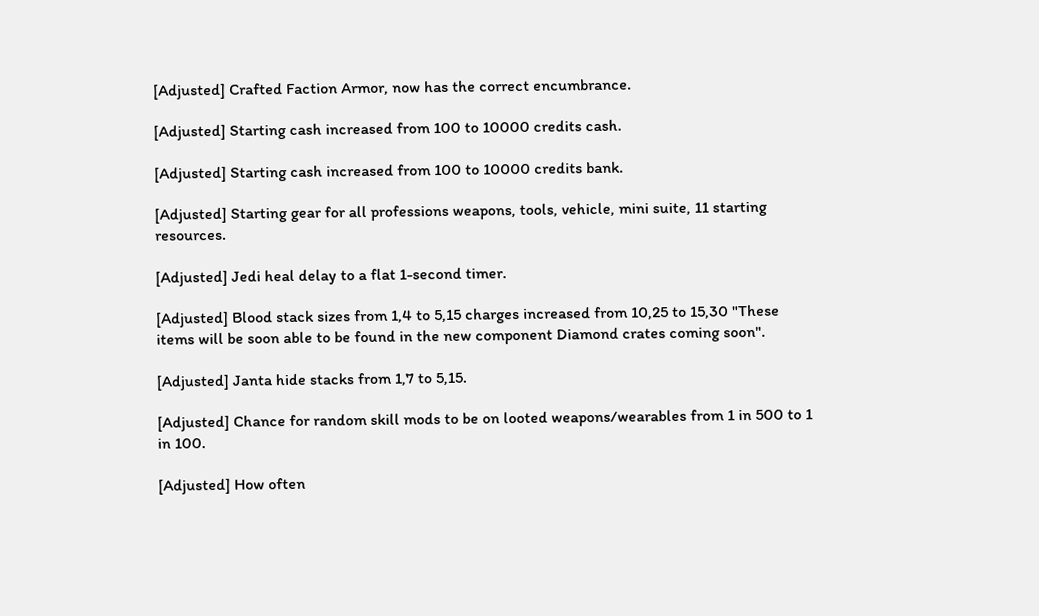[Adjusted] Crafted Faction Armor, now has the correct encumbrance.

[Adjusted] Starting cash increased from 100 to 10000 credits cash.

[Adjusted] Starting cash increased from 100 to 10000 credits bank.

[Adjusted] Starting gear for all professions weapons, tools, vehicle, mini suite, 11 starting resources.

[Adjusted] Jedi heal delay to a flat 1-second timer.

[Adjusted] Blood stack sizes from 1,4 to 5,15 charges increased from 10,25 to 15,30 "These items will be soon able to be found in the new component Diamond crates coming soon".

[Adjusted] Janta hide stacks from 1,7 to 5,15.

[Adjusted] Chance for random skill mods to be on looted weapons/wearables from 1 in 500 to 1 in 100.

[Adjusted] How often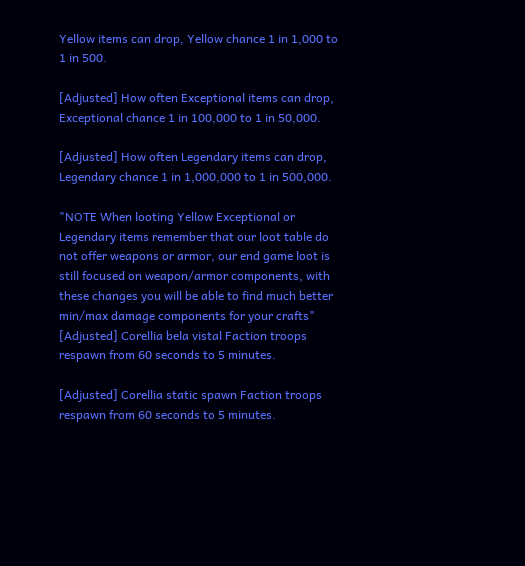Yellow items can drop, Yellow chance 1 in 1,000 to 1 in 500.

[Adjusted] How often Exceptional items can drop, Exceptional chance 1 in 100,000 to 1 in 50,000.

[Adjusted] How often Legendary items can drop, Legendary chance 1 in 1,000,000 to 1 in 500,000.

"NOTE When looting Yellow Exceptional or Legendary items remember that our loot table do not offer weapons or armor, our end game loot is still focused on weapon/armor components, with these changes you will be able to find much better min/max damage components for your crafts" [Adjusted] Corellia bela vistal Faction troops respawn from 60 seconds to 5 minutes.

[Adjusted] Corellia static spawn Faction troops respawn from 60 seconds to 5 minutes.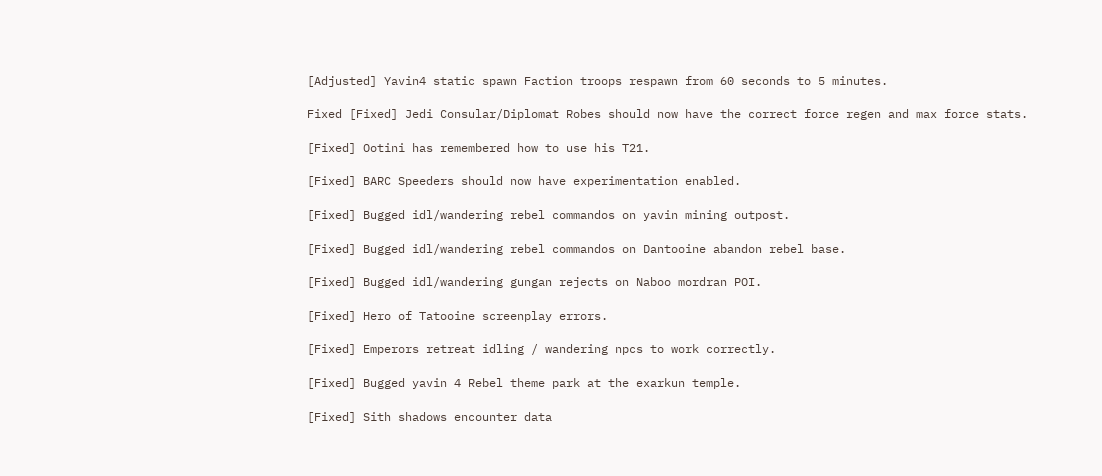[Adjusted] Yavin4 static spawn Faction troops respawn from 60 seconds to 5 minutes.

Fixed [Fixed] Jedi Consular/Diplomat Robes should now have the correct force regen and max force stats.

[Fixed] Ootini has remembered how to use his T21.

[Fixed] BARC Speeders should now have experimentation enabled.

[Fixed] Bugged idl/wandering rebel commandos on yavin mining outpost.

[Fixed] Bugged idl/wandering rebel commandos on Dantooine abandon rebel base.

[Fixed] Bugged idl/wandering gungan rejects on Naboo mordran POI.

[Fixed] Hero of Tatooine screenplay errors.

[Fixed] Emperors retreat idling / wandering npcs to work correctly.

[Fixed] Bugged yavin 4 Rebel theme park at the exarkun temple.

[Fixed] Sith shadows encounter data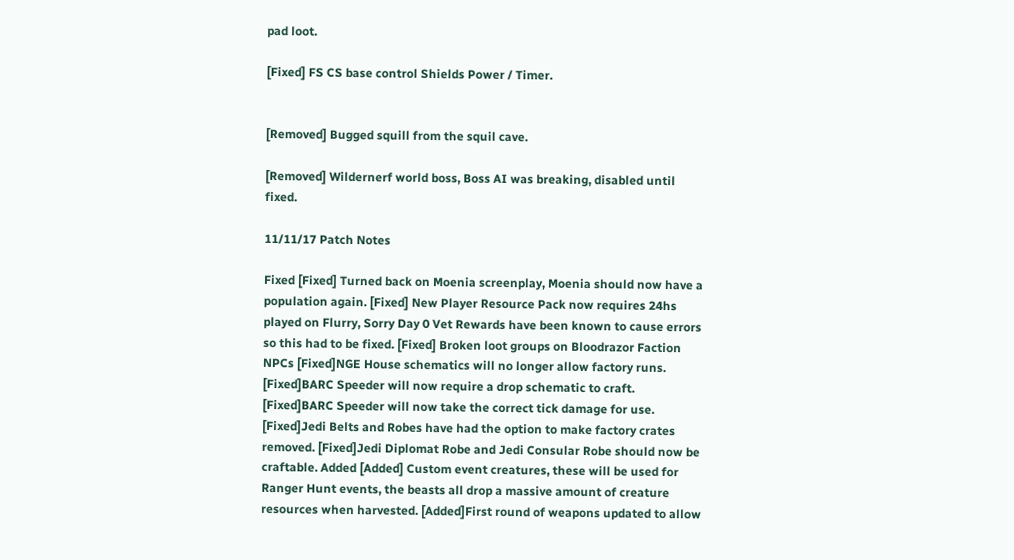pad loot.

[Fixed] FS CS base control Shields Power / Timer.


[Removed] Bugged squill from the squil cave.

[Removed] Wildernerf world boss, Boss AI was breaking, disabled until fixed.

11/11/17 Patch Notes

Fixed [Fixed] Turned back on Moenia screenplay, Moenia should now have a population again. [Fixed] New Player Resource Pack now requires 24hs played on Flurry, Sorry Day 0 Vet Rewards have been known to cause errors so this had to be fixed. [Fixed] Broken loot groups on Bloodrazor Faction NPCs [Fixed]NGE House schematics will no longer allow factory runs. [Fixed]BARC Speeder will now require a drop schematic to craft. [Fixed]BARC Speeder will now take the correct tick damage for use. [Fixed]Jedi Belts and Robes have had the option to make factory crates removed. [Fixed]Jedi Diplomat Robe and Jedi Consular Robe should now be craftable. Added [Added] Custom event creatures, these will be used for Ranger Hunt events, the beasts all drop a massive amount of creature resources when harvested. [Added]First round of weapons updated to allow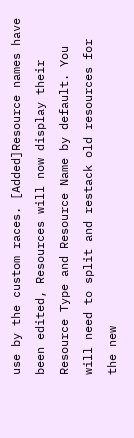use by the custom races. [Added]Resource names have been edited, Resources will now display their Resource Type and Resource Name by default. You will need to split and restack old resources for the new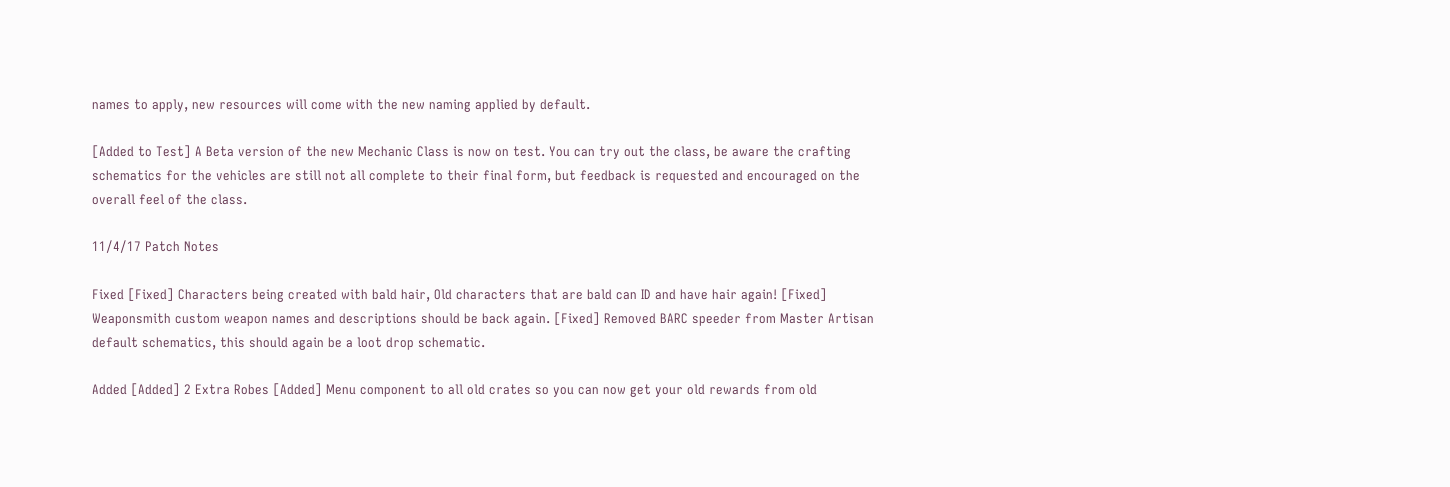names to apply, new resources will come with the new naming applied by default.

[Added to Test] A Beta version of the new Mechanic Class is now on test. You can try out the class, be aware the crafting schematics for the vehicles are still not all complete to their final form, but feedback is requested and encouraged on the overall feel of the class.

11/4/17 Patch Notes

Fixed [Fixed] Characters being created with bald hair, Old characters that are bald can ID and have hair again! [Fixed] Weaponsmith custom weapon names and descriptions should be back again. [Fixed] Removed BARC speeder from Master Artisan default schematics, this should again be a loot drop schematic.

Added [Added] 2 Extra Robes [Added] Menu component to all old crates so you can now get your old rewards from old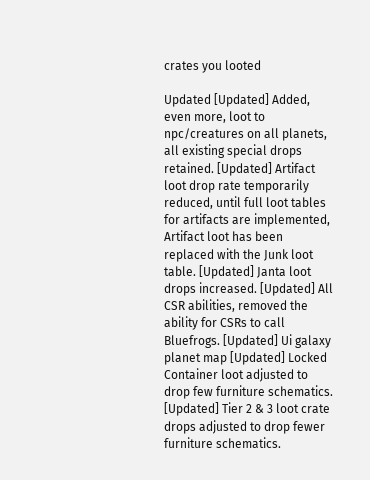crates you looted

Updated [Updated] Added, even more, loot to npc/creatures on all planets, all existing special drops retained. [Updated] Artifact loot drop rate temporarily reduced, until full loot tables for artifacts are implemented, Artifact loot has been replaced with the Junk loot table. [Updated] Janta loot drops increased. [Updated] All CSR abilities, removed the ability for CSRs to call Bluefrogs. [Updated] Ui galaxy planet map [Updated] Locked Container loot adjusted to drop few furniture schematics. [Updated] Tier 2 & 3 loot crate drops adjusted to drop fewer furniture schematics.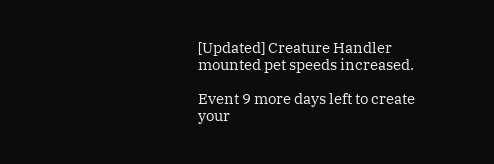[Updated] Creature Handler mounted pet speeds increased.

Event 9 more days left to create your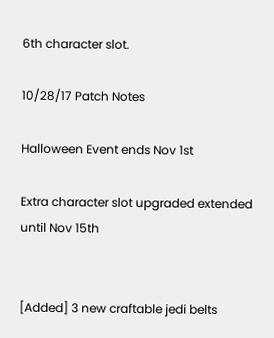6th character slot.

10/28/17 Patch Notes

Halloween Event ends Nov 1st

Extra character slot upgraded extended until Nov 15th


[Added] 3 new craftable jedi belts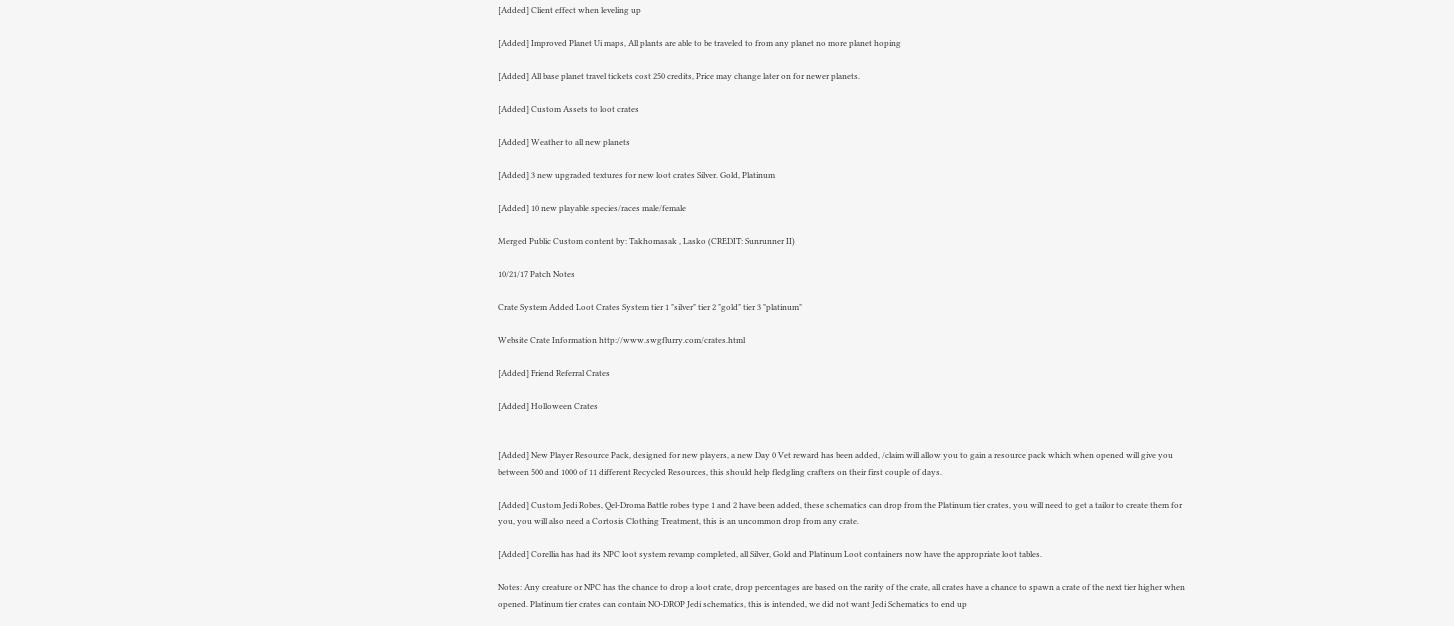[Added] Client effect when leveling up

[Added] Improved Planet Ui maps, All plants are able to be traveled to from any planet no more planet hoping

[Added] All base planet travel tickets cost 250 credits, Price may change later on for newer planets.

[Added] Custom Assets to loot crates

[Added] Weather to all new planets

[Added] 3 new upgraded textures for new loot crates Silver. Gold, Platinum

[Added] 10 new playable species/races male/female

Merged Public Custom content by: Takhomasak , Lasko (CREDIT: Sunrunner II)

10/21/17 Patch Notes

Crate System Added Loot Crates System tier 1 "silver" tier 2 "gold" tier 3 "platinum"

Website Crate Information http://www.swgflurry.com/crates.html

[Added] Friend Referral Crates

[Added] Holloween Crates


[Added] New Player Resource Pack, designed for new players, a new Day 0 Vet reward has been added, /claim will allow you to gain a resource pack which when opened will give you between 500 and 1000 of 11 different Recycled Resources, this should help fledgling crafters on their first couple of days.

[Added] Custom Jedi Robes, Qel-Droma Battle robes type 1 and 2 have been added, these schematics can drop from the Platinum tier crates, you will need to get a tailor to create them for you, you will also need a Cortosis Clothing Treatment, this is an uncommon drop from any crate.

[Added] Corellia has had its NPC loot system revamp completed, all Silver, Gold and Platinum Loot containers now have the appropriate loot tables.

Notes: Any creature or NPC has the chance to drop a loot crate, drop percentages are based on the rarity of the crate, all crates have a chance to spawn a crate of the next tier higher when opened. Platinum tier crates can contain NO-DROP Jedi schematics, this is intended, we did not want Jedi Schematics to end up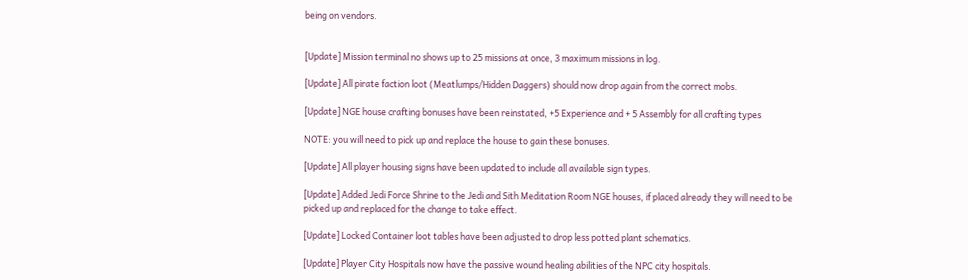being on vendors.


[Update] Mission terminal no shows up to 25 missions at once, 3 maximum missions in log.

[Update] All pirate faction loot (Meatlumps/Hidden Daggers) should now drop again from the correct mobs.

[Update] NGE house crafting bonuses have been reinstated, +5 Experience and + 5 Assembly for all crafting types

NOTE: you will need to pick up and replace the house to gain these bonuses.

[Update] All player housing signs have been updated to include all available sign types.

[Update] Added Jedi Force Shrine to the Jedi and Sith Meditation Room NGE houses, if placed already they will need to be picked up and replaced for the change to take effect.

[Update] Locked Container loot tables have been adjusted to drop less potted plant schematics.

[Update] Player City Hospitals now have the passive wound healing abilities of the NPC city hospitals.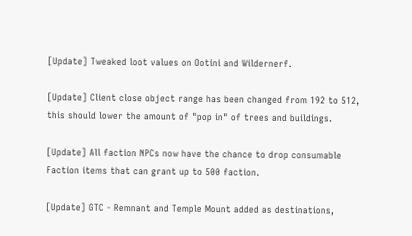[Update] Tweaked loot values on Ootini and Wildernerf.

[Update] Client close object range has been changed from 192 to 512, this should lower the amount of "pop in" of trees and buildings.

[Update] All faction NPCs now have the chance to drop consumable Faction items that can grant up to 500 faction.

[Update] GTC - Remnant and Temple Mount added as destinations,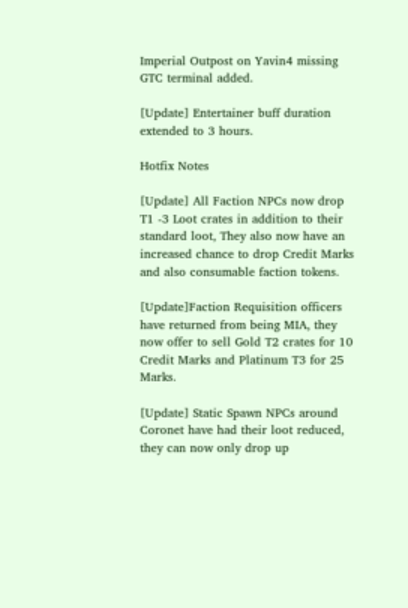Imperial Outpost on Yavin4 missing GTC terminal added.

[Update] Entertainer buff duration extended to 3 hours.

Hotfix Notes

[Update] All Faction NPCs now drop T1 -3 Loot crates in addition to their standard loot, They also now have an increased chance to drop Credit Marks and also consumable faction tokens.

[Update]Faction Requisition officers have returned from being MIA, they now offer to sell Gold T2 crates for 10 Credit Marks and Platinum T3 for 25 Marks.

[Update] Static Spawn NPCs around Coronet have had their loot reduced, they can now only drop up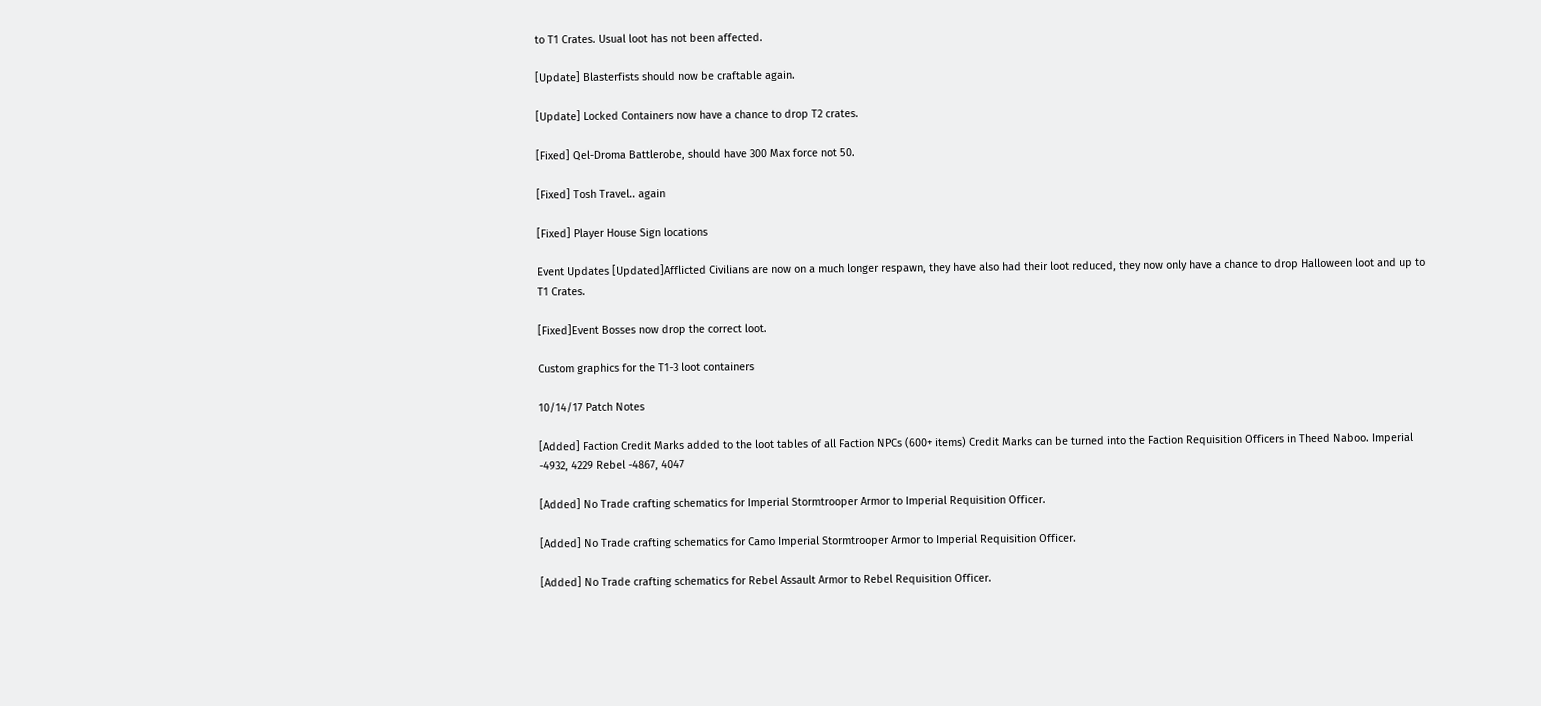to T1 Crates. Usual loot has not been affected.

[Update] Blasterfists should now be craftable again.

[Update] Locked Containers now have a chance to drop T2 crates.

[Fixed] Qel-Droma Battlerobe, should have 300 Max force not 50.

[Fixed] Tosh Travel.. again

[Fixed] Player House Sign locations

Event Updates [Updated]Afflicted Civilians are now on a much longer respawn, they have also had their loot reduced, they now only have a chance to drop Halloween loot and up to T1 Crates.

[Fixed]Event Bosses now drop the correct loot.

Custom graphics for the T1-3 loot containers

10/14/17 Patch Notes

[Added] Faction Credit Marks added to the loot tables of all Faction NPCs (600+ items) Credit Marks can be turned into the Faction Requisition Officers in Theed Naboo. Imperial -4932, 4229 Rebel -4867, 4047

[Added] No Trade crafting schematics for Imperial Stormtrooper Armor to Imperial Requisition Officer.

[Added] No Trade crafting schematics for Camo Imperial Stormtrooper Armor to Imperial Requisition Officer.

[Added] No Trade crafting schematics for Rebel Assault Armor to Rebel Requisition Officer.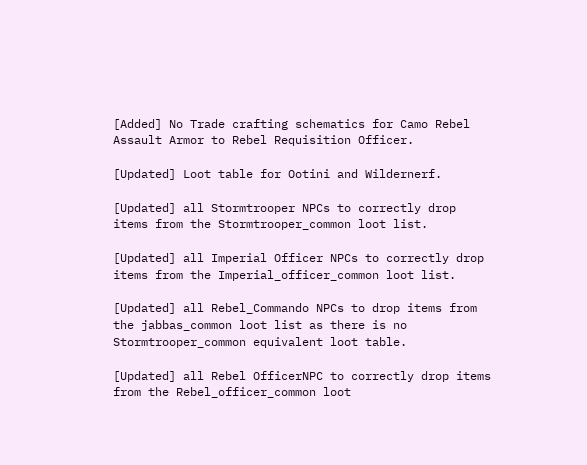[Added] No Trade crafting schematics for Camo Rebel Assault Armor to Rebel Requisition Officer.

[Updated] Loot table for Ootini and Wildernerf.

[Updated] all Stormtrooper NPCs to correctly drop items from the Stormtrooper_common loot list.

[Updated] all Imperial Officer NPCs to correctly drop items from the Imperial_officer_common loot list.

[Updated] all Rebel_Commando NPCs to drop items from the jabbas_common loot list as there is no Stormtrooper_common equivalent loot table.

[Updated] all Rebel OfficerNPC to correctly drop items from the Rebel_officer_common loot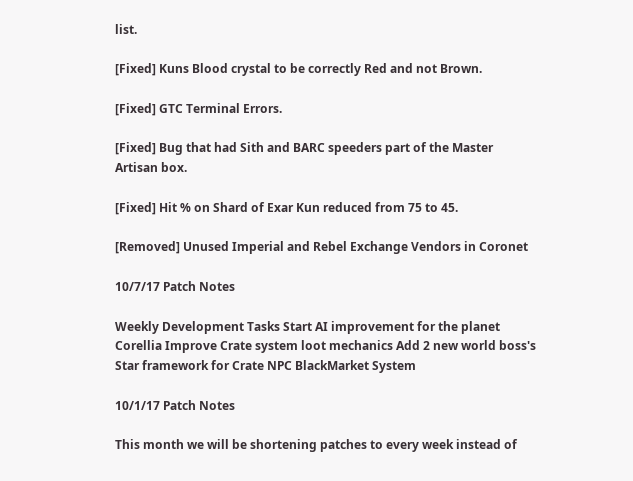list.

[Fixed] Kuns Blood crystal to be correctly Red and not Brown.

[Fixed] GTC Terminal Errors.

[Fixed] Bug that had Sith and BARC speeders part of the Master Artisan box.

[Fixed] Hit % on Shard of Exar Kun reduced from 75 to 45.

[Removed] Unused Imperial and Rebel Exchange Vendors in Coronet

10/7/17 Patch Notes

Weekly Development Tasks Start AI improvement for the planet Corellia Improve Crate system loot mechanics Add 2 new world boss's Star framework for Crate NPC BlackMarket System

10/1/17 Patch Notes

This month we will be shortening patches to every week instead of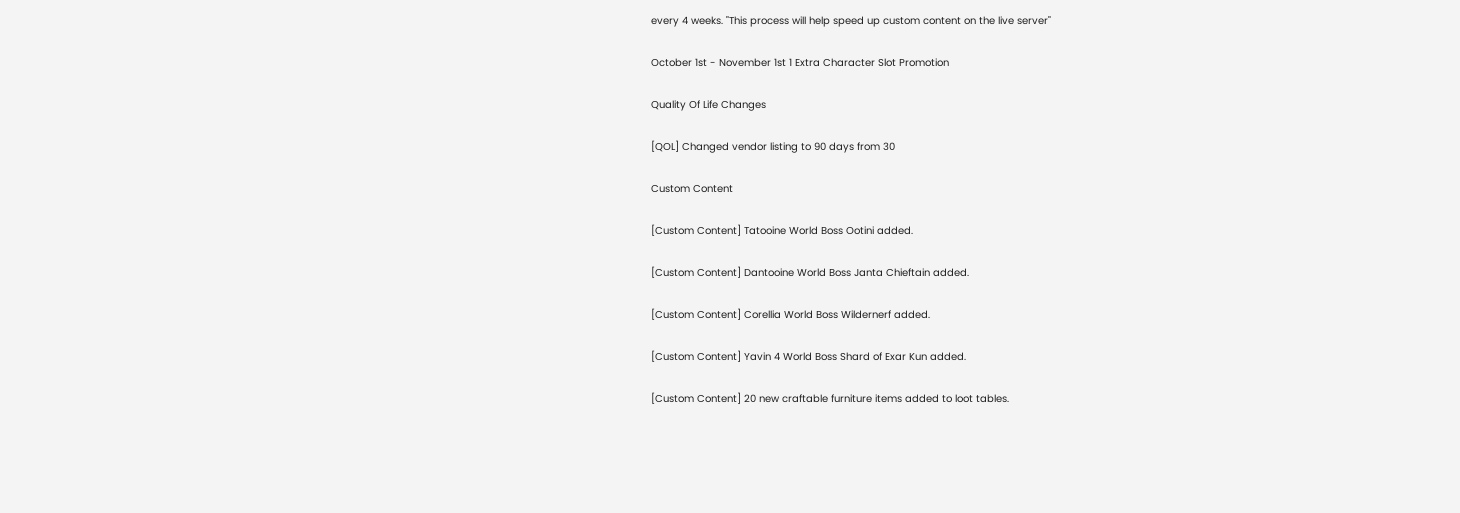every 4 weeks. "This process will help speed up custom content on the live server"

October 1st - November 1st 1 Extra Character Slot Promotion

Quality Of Life Changes

[QOL] Changed vendor listing to 90 days from 30

Custom Content

[Custom Content] Tatooine World Boss Ootini added.

[Custom Content] Dantooine World Boss Janta Chieftain added.

[Custom Content] Corellia World Boss Wildernerf added.

[Custom Content] Yavin 4 World Boss Shard of Exar Kun added.

[Custom Content] 20 new craftable furniture items added to loot tables.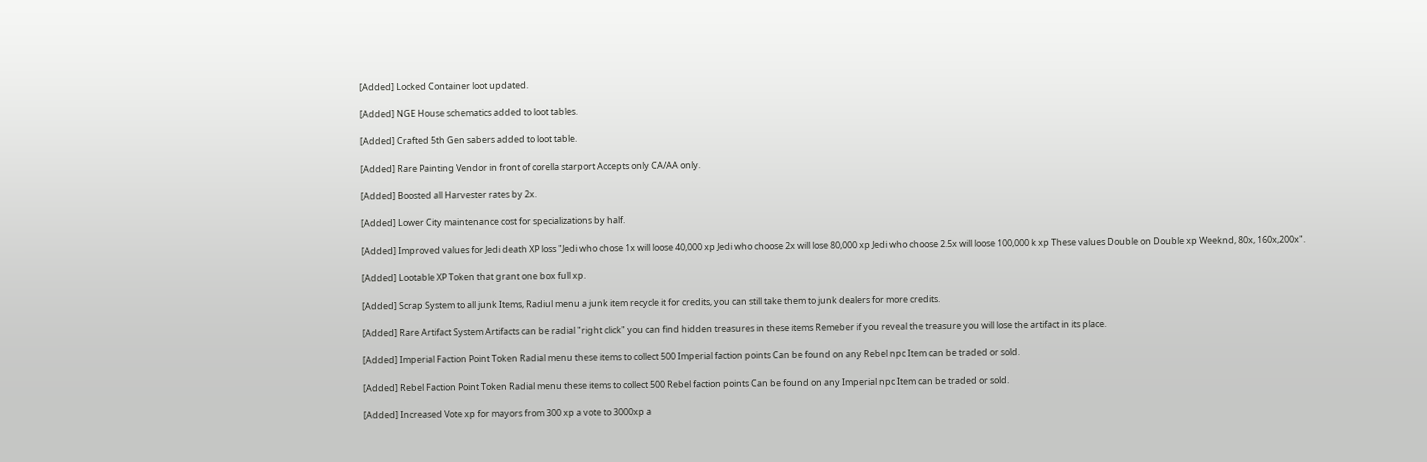[Added] Locked Container loot updated.

[Added] NGE House schematics added to loot tables.

[Added] Crafted 5th Gen sabers added to loot table.

[Added] Rare Painting Vendor in front of corella starport Accepts only CA/AA only.

[Added] Boosted all Harvester rates by 2x.

[Added] Lower City maintenance cost for specializations by half.

[Added] Improved values for Jedi death XP loss "Jedi who chose 1x will loose 40,000 xp Jedi who choose 2x will lose 80,000 xp Jedi who choose 2.5x will loose 100,000 k xp These values Double on Double xp Weeknd, 80x, 160x,200x".

[Added] Lootable XP Token that grant one box full xp.

[Added] Scrap System to all junk Items, Radiul menu a junk item recycle it for credits, you can still take them to junk dealers for more credits.

[Added] Rare Artifact System Artifacts can be radial "right click" you can find hidden treasures in these items Remeber if you reveal the treasure you will lose the artifact in its place.

[Added] Imperial Faction Point Token Radial menu these items to collect 500 Imperial faction points Can be found on any Rebel npc Item can be traded or sold.

[Added] Rebel Faction Point Token Radial menu these items to collect 500 Rebel faction points Can be found on any Imperial npc Item can be traded or sold.

[Added] Increased Vote xp for mayors from 300 xp a vote to 3000xp a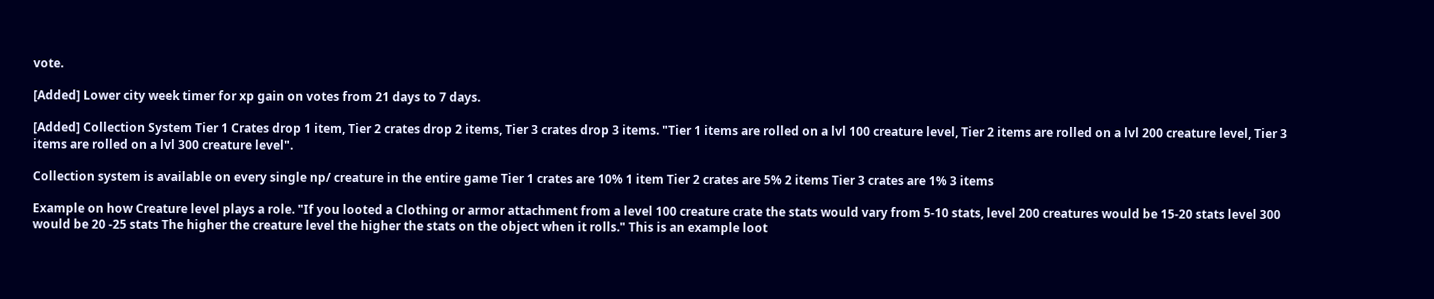vote.

[Added] Lower city week timer for xp gain on votes from 21 days to 7 days.

[Added] Collection System Tier 1 Crates drop 1 item, Tier 2 crates drop 2 items, Tier 3 crates drop 3 items. "Tier 1 items are rolled on a lvl 100 creature level, Tier 2 items are rolled on a lvl 200 creature level, Tier 3 items are rolled on a lvl 300 creature level".

Collection system is available on every single np/ creature in the entire game Tier 1 crates are 10% 1 item Tier 2 crates are 5% 2 items Tier 3 crates are 1% 3 items

Example on how Creature level plays a role. "If you looted a Clothing or armor attachment from a level 100 creature crate the stats would vary from 5-10 stats, level 200 creatures would be 15-20 stats level 300 would be 20 -25 stats The higher the creature level the higher the stats on the object when it rolls." This is an example loot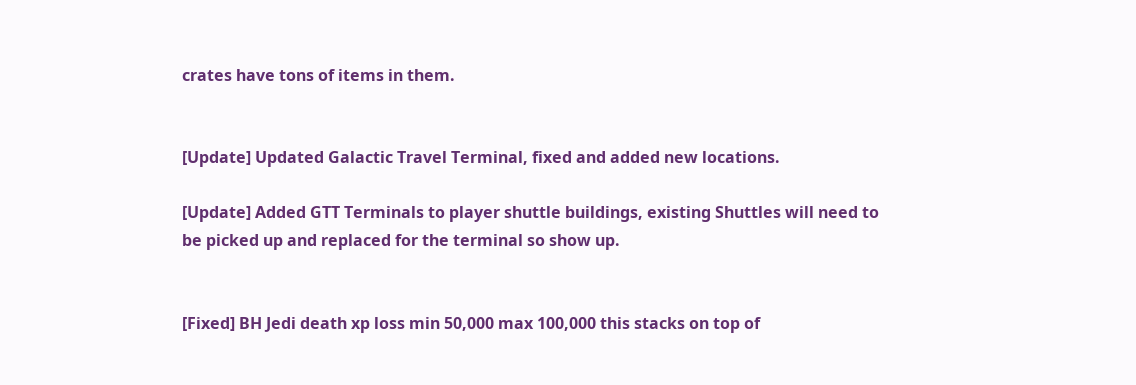crates have tons of items in them.


[Update] Updated Galactic Travel Terminal, fixed and added new locations.

[Update] Added GTT Terminals to player shuttle buildings, existing Shuttles will need to be picked up and replaced for the terminal so show up.


[Fixed] BH Jedi death xp loss min 50,000 max 100,000 this stacks on top of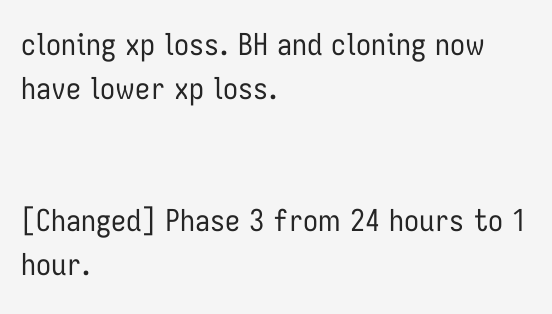cloning xp loss. BH and cloning now have lower xp loss.


[Changed] Phase 3 from 24 hours to 1 hour.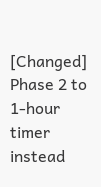[Changed] Phase 2 to 1-hour timer instead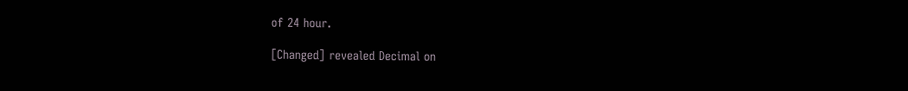of 24 hour.

[Changed] revealed Decimal on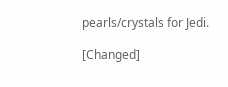pearls/crystals for Jedi.

[Changed]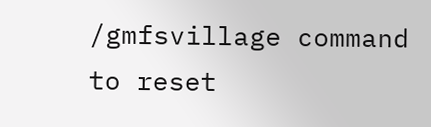/gmfsvillage command to reset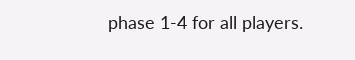phase 1-4 for all players.